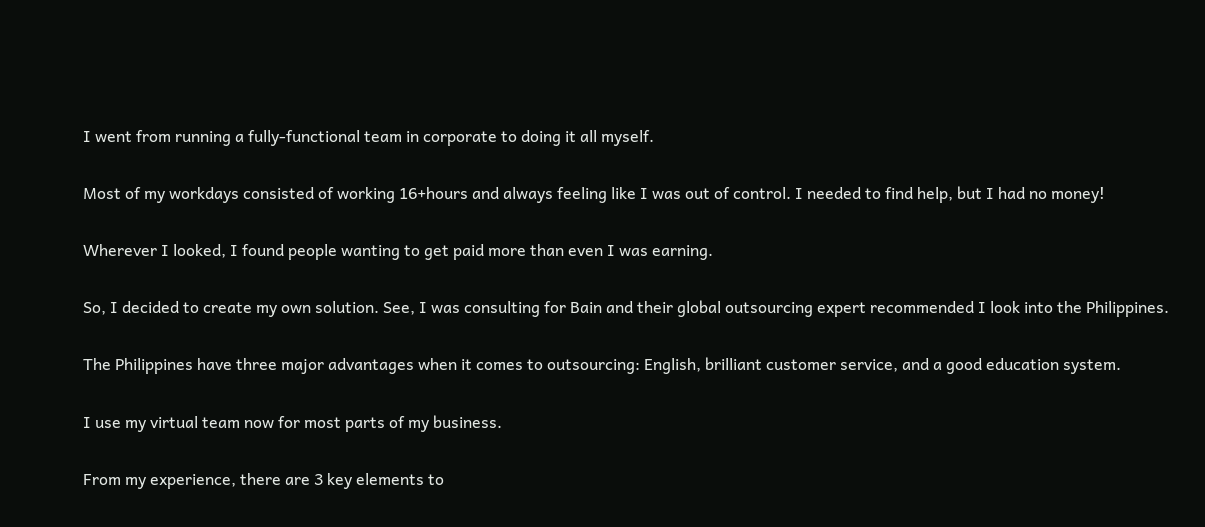I went from running a fully-functional team in corporate to doing it all myself.

Most of my workdays consisted of working 16+hours and always feeling like I was out of control. I needed to find help, but I had no money!

Wherever I looked, I found people wanting to get paid more than even I was earning.

So, I decided to create my own solution. See, I was consulting for Bain and their global outsourcing expert recommended I look into the Philippines.

The Philippines have three major advantages when it comes to outsourcing: English, brilliant customer service, and a good education system.

I use my virtual team now for most parts of my business.

From my experience, there are 3 key elements to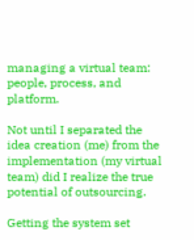managing a virtual team: people, process, and platform.

Not until I separated the idea creation (me) from the implementation (my virtual team) did I realize the true potential of outsourcing.

Getting the system set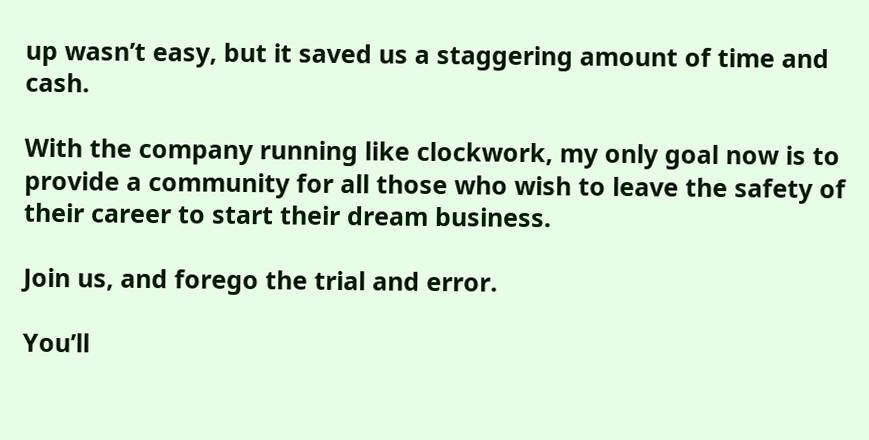up wasn’t easy, but it saved us a staggering amount of time and cash.

With the company running like clockwork, my only goal now is to provide a community for all those who wish to leave the safety of their career to start their dream business.

Join us, and forego the trial and error.

You’ll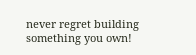never regret building something you own!